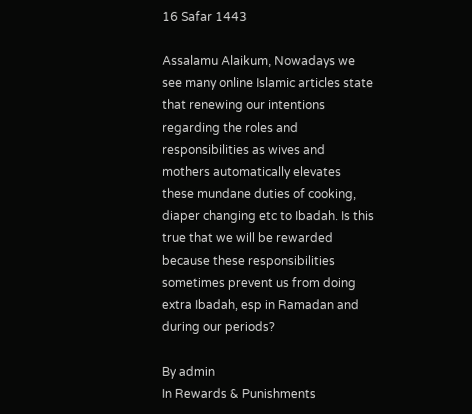16 Safar 1443

Assalamu Alaikum, Nowadays we see many online Islamic articles state that renewing our intentions regarding the roles and responsibilities as wives and mothers automatically elevates these mundane duties of cooking, diaper changing etc to Ibadah. Is this true that we will be rewarded because these responsibilities sometimes prevent us from doing extra Ibadah, esp in Ramadan and during our periods?

By admin
In Rewards & Punishments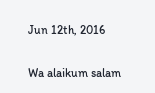Jun 12th, 2016

Wa alaikum salam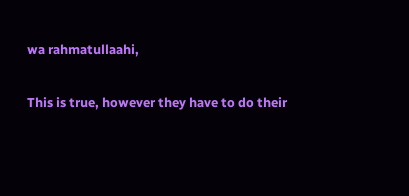wa rahmatullaahi,

This is true, however they have to do their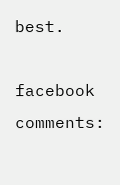best.

facebook comments: